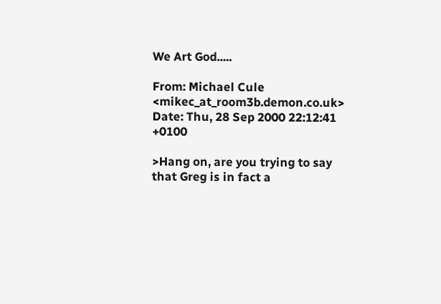We Art God.....

From: Michael Cule <mikec_at_room3b.demon.co.uk>
Date: Thu, 28 Sep 2000 22:12:41 +0100

>Hang on, are you trying to say that Greg is in fact a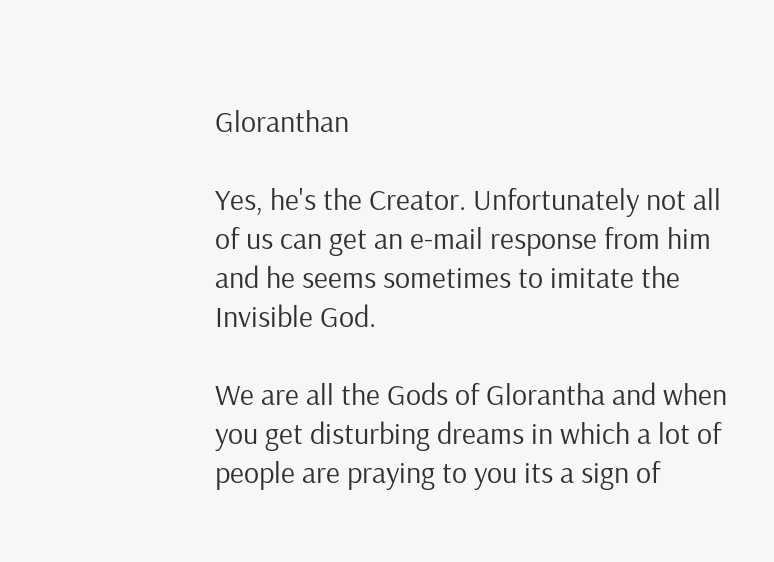Gloranthan

Yes, he's the Creator. Unfortunately not all of us can get an e-mail response from him and he seems sometimes to imitate the Invisible God.

We are all the Gods of Glorantha and when you get disturbing dreams in which a lot of people are praying to you its a sign of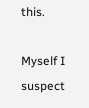this.

Myself I suspect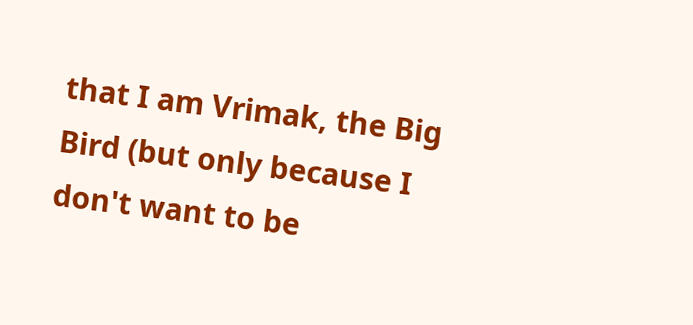that I am Vrimak, the Big Bird (but only because I don't want to be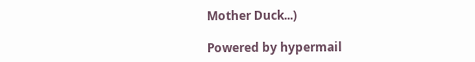Mother Duck...)

Powered by hypermail